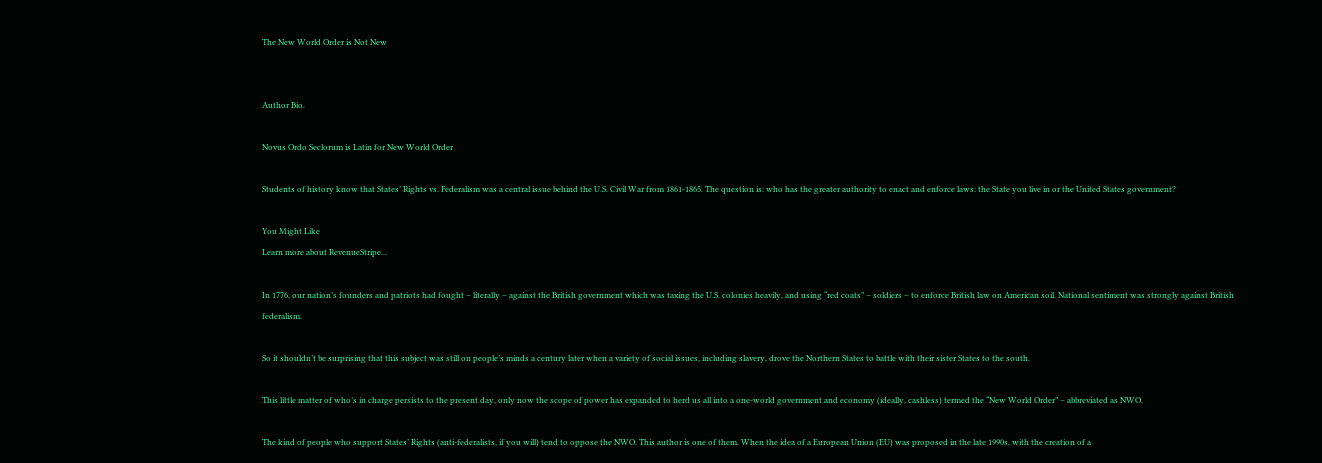The New World Order is Not New


Author Bio.

Novus Ordo Seclorum is Latin for New World Order

Students of history know that States’ Rights vs. Federalism was a central issue behind the U.S. Civil War from 1861-1865. The question is: who has the greater authority to enact and enforce laws: the State you live in or the United States government?

You Might Like
Learn more about RevenueStripe...

In 1776, our nation’s founders and patriots had fought – literally – against the British government which was taxing the U.S. colonies heavily, and using “red coats” – soldiers – to enforce British law on American soil. National sentiment was strongly against British federalism.

So it shouldn’t be surprising that this subject was still on people’s minds a century later when a variety of social issues, including slavery, drove the Northern States to battle with their sister States to the south.

This little matter of who’s in charge persists to the present day, only now the scope of power has expanded to herd us all into a one-world government and economy (ideally, cashless) termed the “New World Order” – abbreviated as NWO.

The kind of people who support States’ Rights (anti-federalists, if you will) tend to oppose the NWO. This author is one of them. When the idea of a European Union (EU) was proposed in the late 1990s, with the creation of a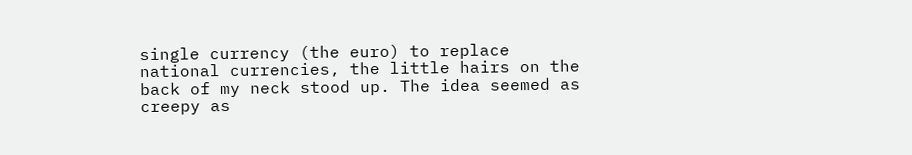single currency (the euro) to replace national currencies, the little hairs on the back of my neck stood up. The idea seemed as creepy as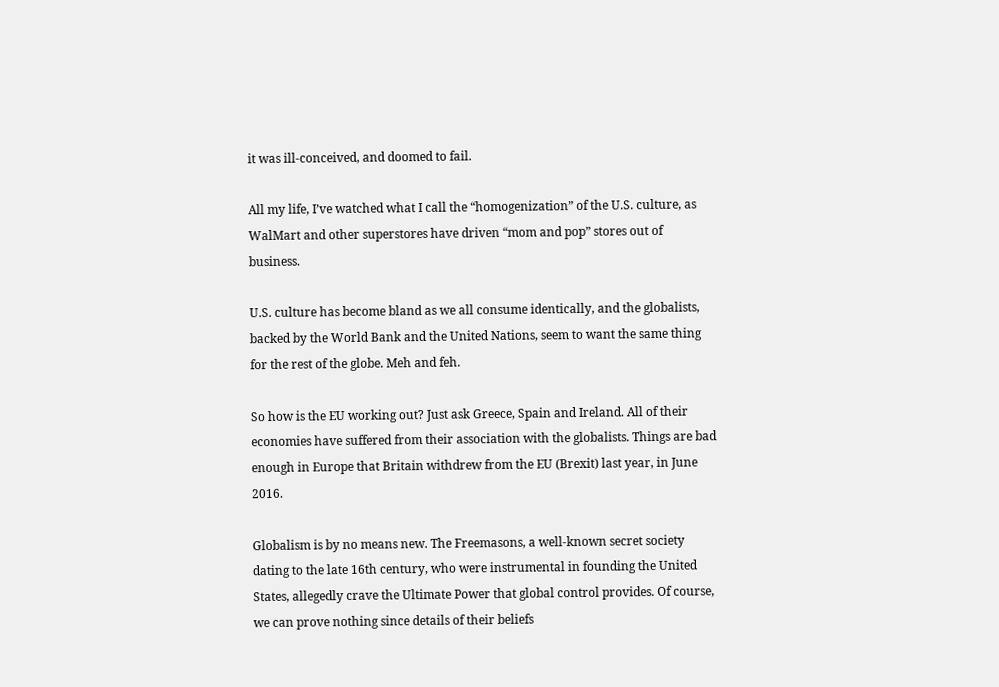it was ill-conceived, and doomed to fail.

All my life, I’ve watched what I call the “homogenization” of the U.S. culture, as WalMart and other superstores have driven “mom and pop” stores out of business.

U.S. culture has become bland as we all consume identically, and the globalists, backed by the World Bank and the United Nations, seem to want the same thing for the rest of the globe. Meh and feh.

So how is the EU working out? Just ask Greece, Spain and Ireland. All of their economies have suffered from their association with the globalists. Things are bad enough in Europe that Britain withdrew from the EU (Brexit) last year, in June 2016.

Globalism is by no means new. The Freemasons, a well-known secret society dating to the late 16th century, who were instrumental in founding the United States, allegedly crave the Ultimate Power that global control provides. Of course, we can prove nothing since details of their beliefs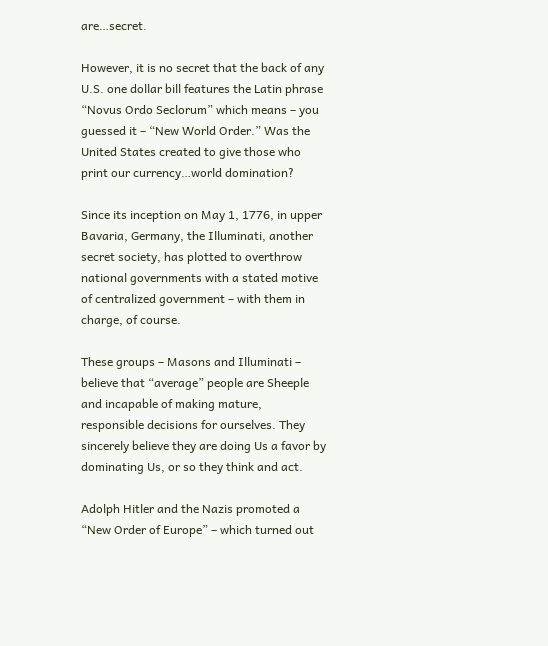are…secret.

However, it is no secret that the back of any U.S. one dollar bill features the Latin phrase “Novus Ordo Seclorum” which means – you guessed it – “New World Order.” Was the United States created to give those who print our currency…world domination?

Since its inception on May 1, 1776, in upper Bavaria, Germany, the Illuminati, another secret society, has plotted to overthrow national governments with a stated motive of centralized government – with them in charge, of course.

These groups – Masons and Illuminati – believe that “average” people are Sheeple and incapable of making mature, responsible decisions for ourselves. They sincerely believe they are doing Us a favor by dominating Us, or so they think and act.

Adolph Hitler and the Nazis promoted a “New Order of Europe” – which turned out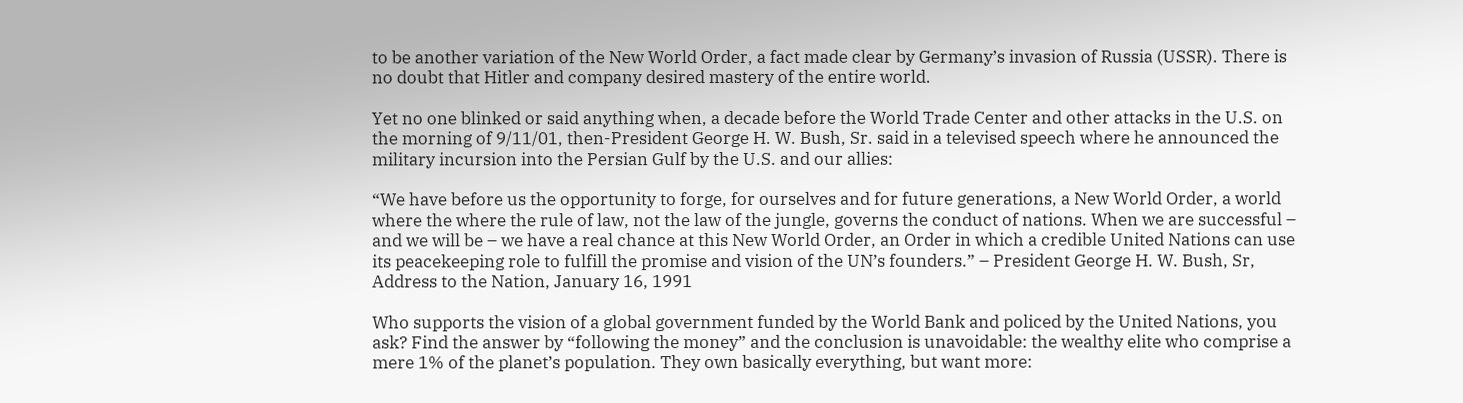to be another variation of the New World Order, a fact made clear by Germany’s invasion of Russia (USSR). There is no doubt that Hitler and company desired mastery of the entire world.

Yet no one blinked or said anything when, a decade before the World Trade Center and other attacks in the U.S. on the morning of 9/11/01, then-President George H. W. Bush, Sr. said in a televised speech where he announced the military incursion into the Persian Gulf by the U.S. and our allies:

“We have before us the opportunity to forge, for ourselves and for future generations, a New World Order, a world where the where the rule of law, not the law of the jungle, governs the conduct of nations. When we are successful – and we will be – we have a real chance at this New World Order, an Order in which a credible United Nations can use its peacekeeping role to fulfill the promise and vision of the UN’s founders.” – President George H. W. Bush, Sr, Address to the Nation, January 16, 1991

Who supports the vision of a global government funded by the World Bank and policed by the United Nations, you ask? Find the answer by “following the money” and the conclusion is unavoidable: the wealthy elite who comprise a mere 1% of the planet’s population. They own basically everything, but want more: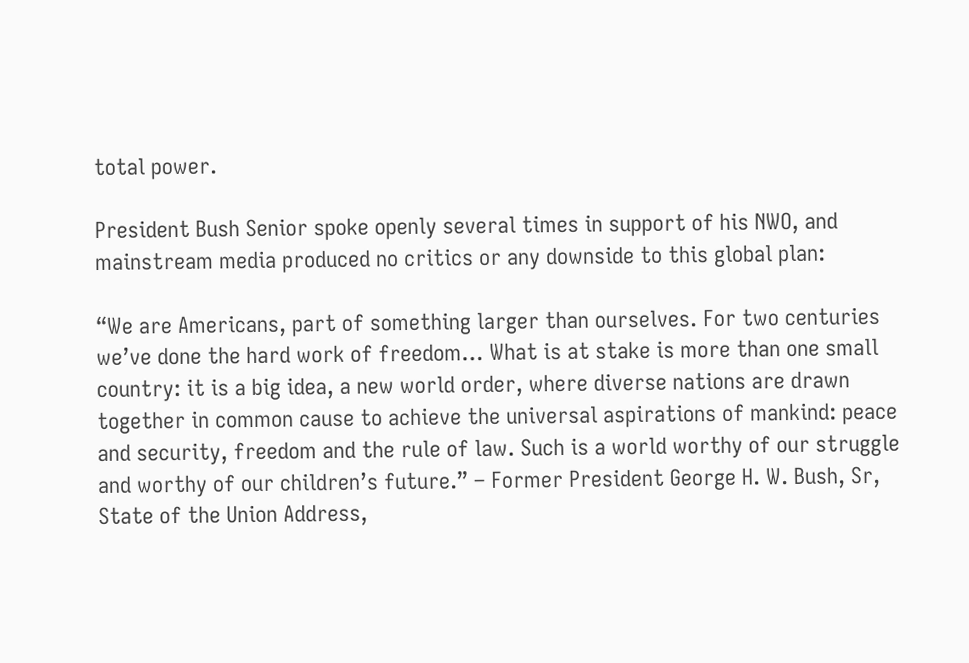total power.

President Bush Senior spoke openly several times in support of his NWO, and mainstream media produced no critics or any downside to this global plan:

“We are Americans, part of something larger than ourselves. For two centuries we’ve done the hard work of freedom… What is at stake is more than one small country: it is a big idea, a new world order, where diverse nations are drawn together in common cause to achieve the universal aspirations of mankind: peace and security, freedom and the rule of law. Such is a world worthy of our struggle and worthy of our children’s future.” – Former President George H. W. Bush, Sr, State of the Union Address,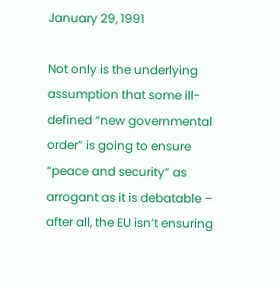January 29, 1991

Not only is the underlying assumption that some ill-defined “new governmental order” is going to ensure “peace and security” as arrogant as it is debatable – after all, the EU isn’t ensuring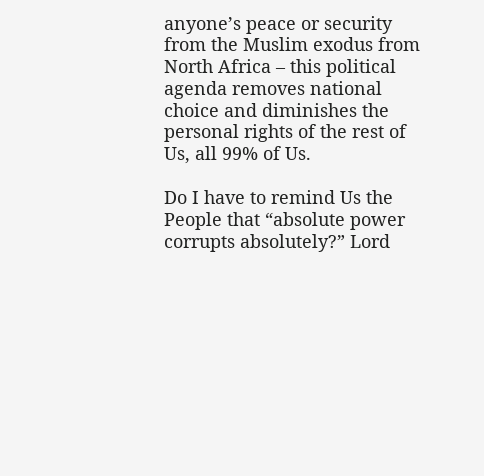anyone’s peace or security from the Muslim exodus from North Africa – this political agenda removes national choice and diminishes the personal rights of the rest of Us, all 99% of Us.

Do I have to remind Us the People that “absolute power corrupts absolutely?” Lord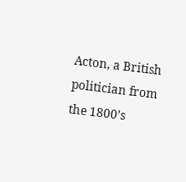Acton, a British politician from the 1800’s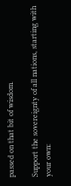passed on that bit of wisdom.

Support the sovereignty of all nations, starting with your own: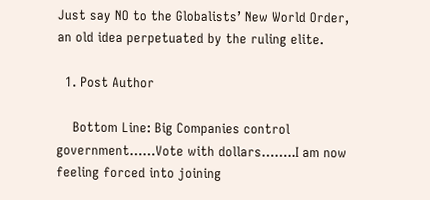Just say NO to the Globalists’ New World Order, an old idea perpetuated by the ruling elite.

  1. Post Author

    Bottom Line: Big Companies control government……Vote with dollars……..I am now feeling forced into joining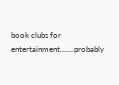book clubs for entertainment…….probably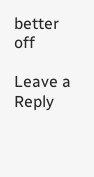better off

Leave a Reply